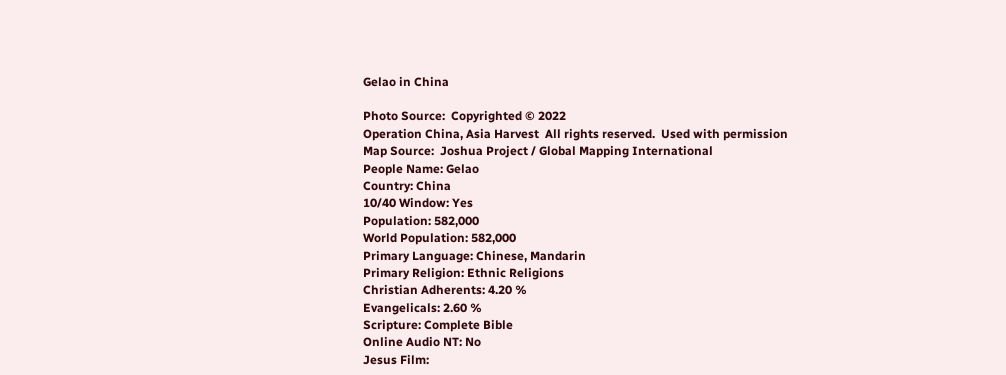Gelao in China

Photo Source:  Copyrighted © 2022
Operation China, Asia Harvest  All rights reserved.  Used with permission
Map Source:  Joshua Project / Global Mapping International
People Name: Gelao
Country: China
10/40 Window: Yes
Population: 582,000
World Population: 582,000
Primary Language: Chinese, Mandarin
Primary Religion: Ethnic Religions
Christian Adherents: 4.20 %
Evangelicals: 2.60 %
Scripture: Complete Bible
Online Audio NT: No
Jesus Film: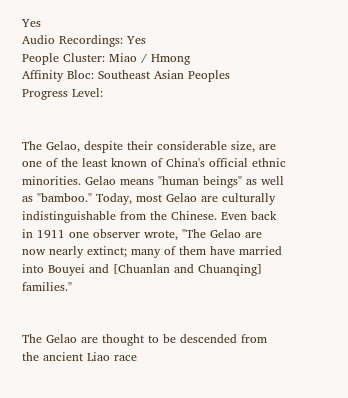Yes
Audio Recordings: Yes
People Cluster: Miao / Hmong
Affinity Bloc: Southeast Asian Peoples
Progress Level:


The Gelao, despite their considerable size, are one of the least known of China's official ethnic minorities. Gelao means "human beings" as well as "bamboo." Today, most Gelao are culturally indistinguishable from the Chinese. Even back in 1911 one observer wrote, "The Gelao are now nearly extinct; many of them have married into Bouyei and [Chuanlan and Chuanqing] families."


The Gelao are thought to be descended from the ancient Liao race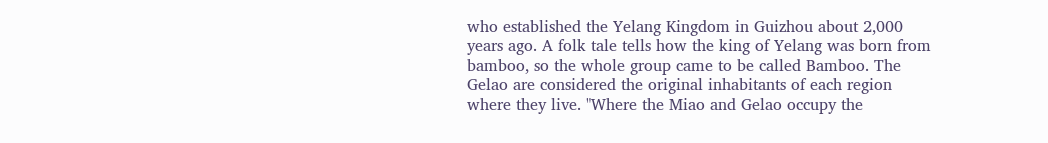who established the Yelang Kingdom in Guizhou about 2,000 years ago. A folk tale tells how the king of Yelang was born from bamboo, so the whole group came to be called Bamboo. The Gelao are considered the original inhabitants of each region where they live. "Where the Miao and Gelao occupy the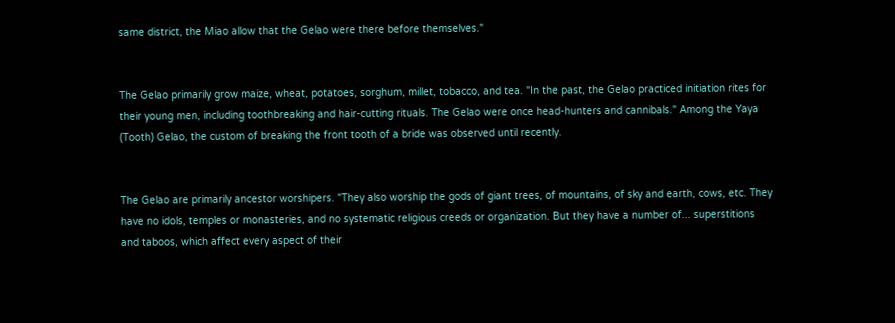same district, the Miao allow that the Gelao were there before themselves."


The Gelao primarily grow maize, wheat, potatoes, sorghum, millet, tobacco, and tea. "In the past, the Gelao practiced initiation rites for their young men, including toothbreaking and hair-cutting rituals. The Gelao were once head-hunters and cannibals." Among the Yaya (Tooth) Gelao, the custom of breaking the front tooth of a bride was observed until recently.


The Gelao are primarily ancestor worshipers. "They also worship the gods of giant trees, of mountains, of sky and earth, cows, etc. They have no idols, temples or monasteries, and no systematic religious creeds or organization. But they have a number of... superstitions and taboos, which affect every aspect of their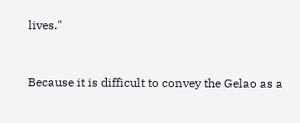lives."


Because it is difficult to convey the Gelao as a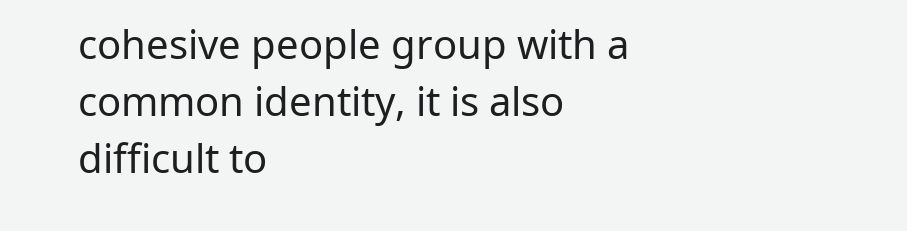cohesive people group with a common identity, it is also difficult to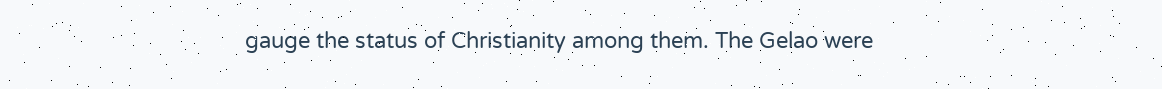gauge the status of Christianity among them. The Gelao were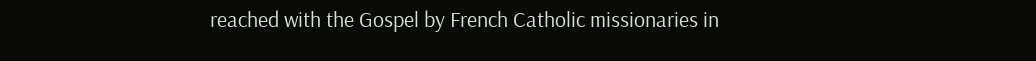reached with the Gospel by French Catholic missionaries in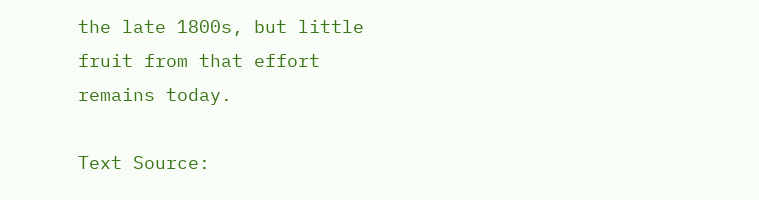the late 1800s, but little fruit from that effort remains today.

Text Source: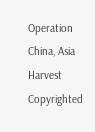Operation China, Asia Harvest  Copyrighted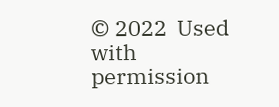© 2022  Used with permission